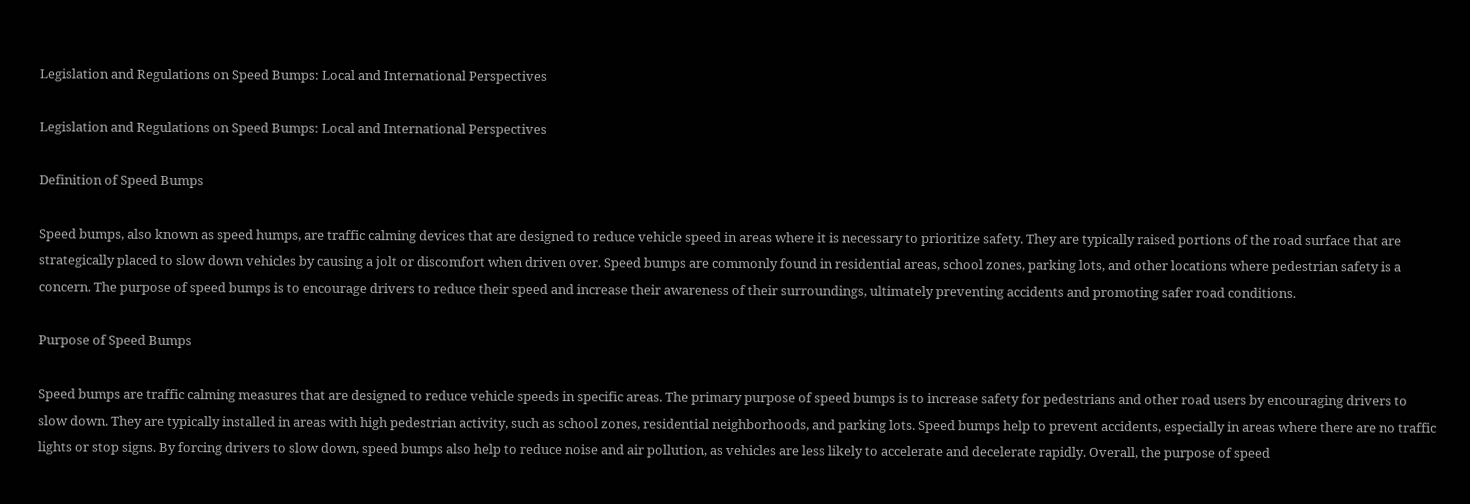Legislation and Regulations on Speed Bumps: Local and International Perspectives

Legislation and Regulations on Speed Bumps: Local and International Perspectives

Definition of Speed Bumps

Speed bumps, also known as speed humps, are traffic calming devices that are designed to reduce vehicle speed in areas where it is necessary to prioritize safety. They are typically raised portions of the road surface that are strategically placed to slow down vehicles by causing a jolt or discomfort when driven over. Speed bumps are commonly found in residential areas, school zones, parking lots, and other locations where pedestrian safety is a concern. The purpose of speed bumps is to encourage drivers to reduce their speed and increase their awareness of their surroundings, ultimately preventing accidents and promoting safer road conditions.

Purpose of Speed Bumps

Speed bumps are traffic calming measures that are designed to reduce vehicle speeds in specific areas. The primary purpose of speed bumps is to increase safety for pedestrians and other road users by encouraging drivers to slow down. They are typically installed in areas with high pedestrian activity, such as school zones, residential neighborhoods, and parking lots. Speed bumps help to prevent accidents, especially in areas where there are no traffic lights or stop signs. By forcing drivers to slow down, speed bumps also help to reduce noise and air pollution, as vehicles are less likely to accelerate and decelerate rapidly. Overall, the purpose of speed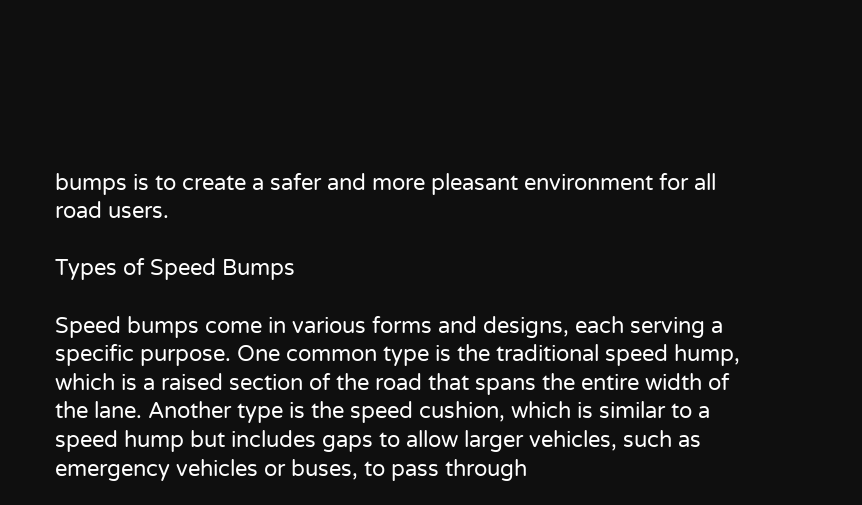bumps is to create a safer and more pleasant environment for all road users.

Types of Speed Bumps

Speed bumps come in various forms and designs, each serving a specific purpose. One common type is the traditional speed hump, which is a raised section of the road that spans the entire width of the lane. Another type is the speed cushion, which is similar to a speed hump but includes gaps to allow larger vehicles, such as emergency vehicles or buses, to pass through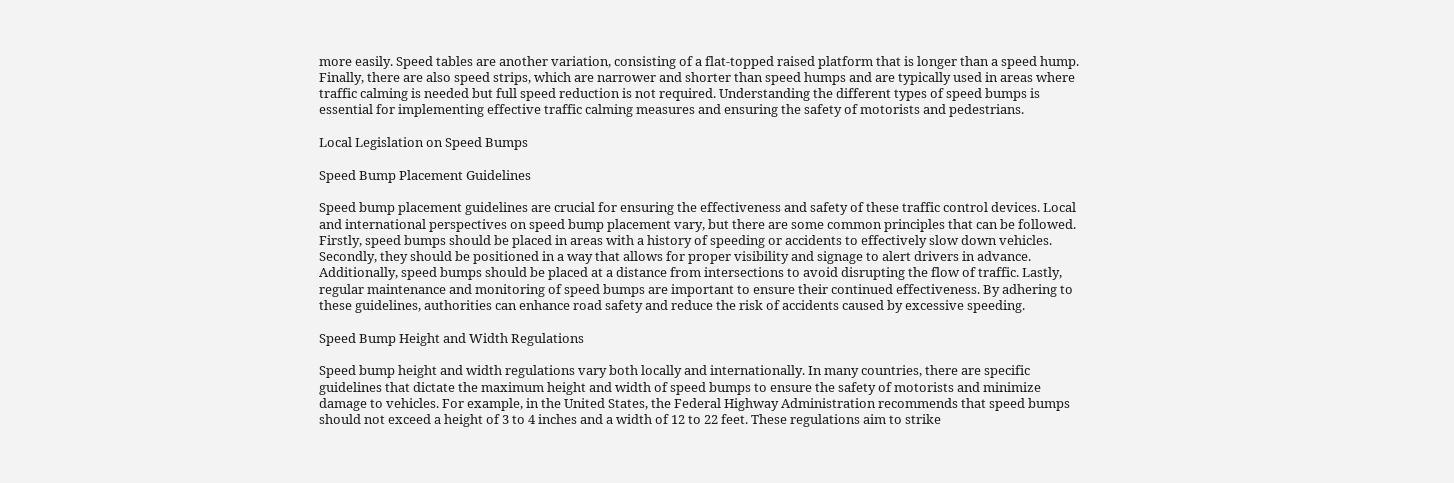more easily. Speed tables are another variation, consisting of a flat-topped raised platform that is longer than a speed hump. Finally, there are also speed strips, which are narrower and shorter than speed humps and are typically used in areas where traffic calming is needed but full speed reduction is not required. Understanding the different types of speed bumps is essential for implementing effective traffic calming measures and ensuring the safety of motorists and pedestrians.

Local Legislation on Speed Bumps

Speed Bump Placement Guidelines

Speed bump placement guidelines are crucial for ensuring the effectiveness and safety of these traffic control devices. Local and international perspectives on speed bump placement vary, but there are some common principles that can be followed. Firstly, speed bumps should be placed in areas with a history of speeding or accidents to effectively slow down vehicles. Secondly, they should be positioned in a way that allows for proper visibility and signage to alert drivers in advance. Additionally, speed bumps should be placed at a distance from intersections to avoid disrupting the flow of traffic. Lastly, regular maintenance and monitoring of speed bumps are important to ensure their continued effectiveness. By adhering to these guidelines, authorities can enhance road safety and reduce the risk of accidents caused by excessive speeding.

Speed Bump Height and Width Regulations

Speed bump height and width regulations vary both locally and internationally. In many countries, there are specific guidelines that dictate the maximum height and width of speed bumps to ensure the safety of motorists and minimize damage to vehicles. For example, in the United States, the Federal Highway Administration recommends that speed bumps should not exceed a height of 3 to 4 inches and a width of 12 to 22 feet. These regulations aim to strike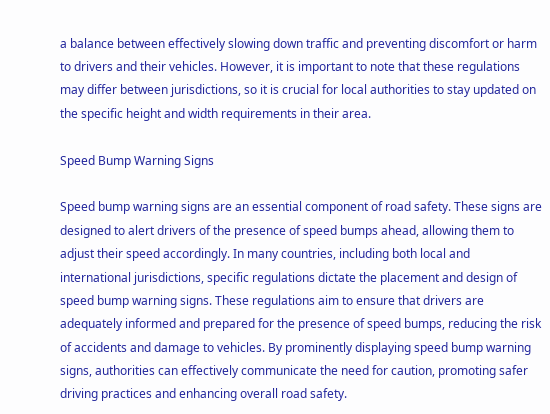a balance between effectively slowing down traffic and preventing discomfort or harm to drivers and their vehicles. However, it is important to note that these regulations may differ between jurisdictions, so it is crucial for local authorities to stay updated on the specific height and width requirements in their area.

Speed Bump Warning Signs

Speed bump warning signs are an essential component of road safety. These signs are designed to alert drivers of the presence of speed bumps ahead, allowing them to adjust their speed accordingly. In many countries, including both local and international jurisdictions, specific regulations dictate the placement and design of speed bump warning signs. These regulations aim to ensure that drivers are adequately informed and prepared for the presence of speed bumps, reducing the risk of accidents and damage to vehicles. By prominently displaying speed bump warning signs, authorities can effectively communicate the need for caution, promoting safer driving practices and enhancing overall road safety.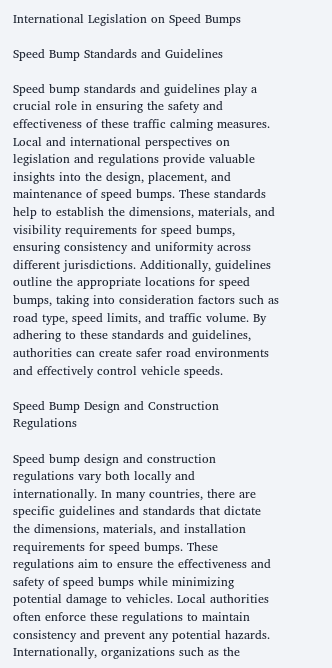International Legislation on Speed Bumps

Speed Bump Standards and Guidelines

Speed bump standards and guidelines play a crucial role in ensuring the safety and effectiveness of these traffic calming measures. Local and international perspectives on legislation and regulations provide valuable insights into the design, placement, and maintenance of speed bumps. These standards help to establish the dimensions, materials, and visibility requirements for speed bumps, ensuring consistency and uniformity across different jurisdictions. Additionally, guidelines outline the appropriate locations for speed bumps, taking into consideration factors such as road type, speed limits, and traffic volume. By adhering to these standards and guidelines, authorities can create safer road environments and effectively control vehicle speeds.

Speed Bump Design and Construction Regulations

Speed bump design and construction regulations vary both locally and internationally. In many countries, there are specific guidelines and standards that dictate the dimensions, materials, and installation requirements for speed bumps. These regulations aim to ensure the effectiveness and safety of speed bumps while minimizing potential damage to vehicles. Local authorities often enforce these regulations to maintain consistency and prevent any potential hazards. Internationally, organizations such as the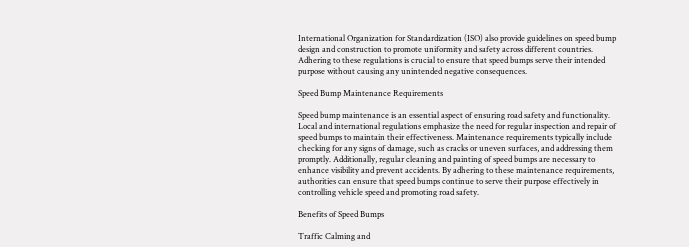International Organization for Standardization (ISO) also provide guidelines on speed bump design and construction to promote uniformity and safety across different countries. Adhering to these regulations is crucial to ensure that speed bumps serve their intended purpose without causing any unintended negative consequences.

Speed Bump Maintenance Requirements

Speed bump maintenance is an essential aspect of ensuring road safety and functionality. Local and international regulations emphasize the need for regular inspection and repair of speed bumps to maintain their effectiveness. Maintenance requirements typically include checking for any signs of damage, such as cracks or uneven surfaces, and addressing them promptly. Additionally, regular cleaning and painting of speed bumps are necessary to enhance visibility and prevent accidents. By adhering to these maintenance requirements, authorities can ensure that speed bumps continue to serve their purpose effectively in controlling vehicle speed and promoting road safety.

Benefits of Speed Bumps

Traffic Calming and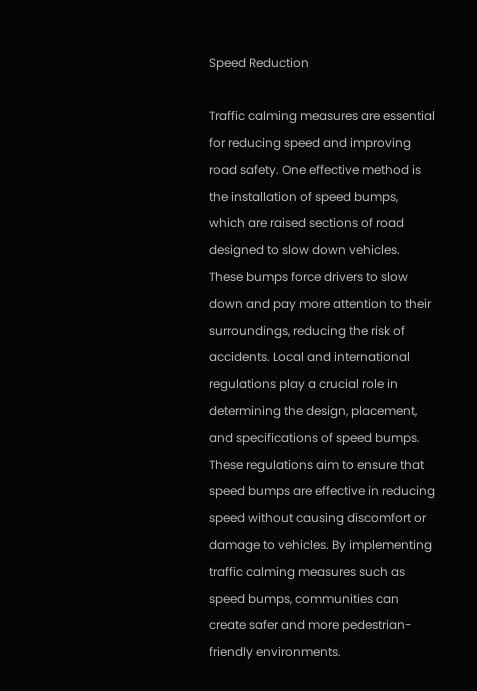Speed Reduction

Traffic calming measures are essential for reducing speed and improving road safety. One effective method is the installation of speed bumps, which are raised sections of road designed to slow down vehicles. These bumps force drivers to slow down and pay more attention to their surroundings, reducing the risk of accidents. Local and international regulations play a crucial role in determining the design, placement, and specifications of speed bumps. These regulations aim to ensure that speed bumps are effective in reducing speed without causing discomfort or damage to vehicles. By implementing traffic calming measures such as speed bumps, communities can create safer and more pedestrian-friendly environments.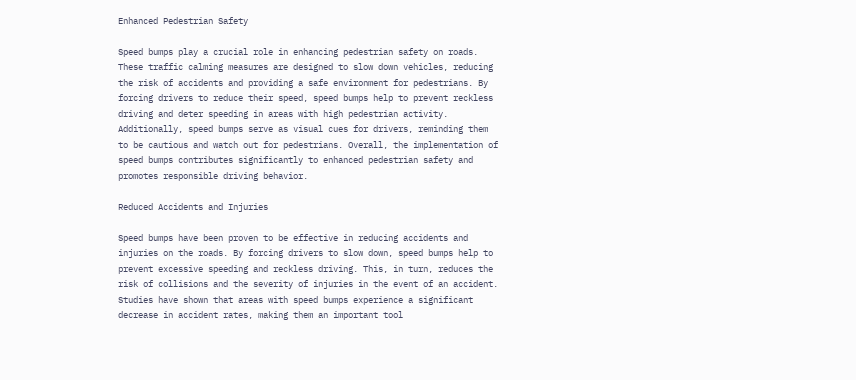Enhanced Pedestrian Safety

Speed bumps play a crucial role in enhancing pedestrian safety on roads. These traffic calming measures are designed to slow down vehicles, reducing the risk of accidents and providing a safe environment for pedestrians. By forcing drivers to reduce their speed, speed bumps help to prevent reckless driving and deter speeding in areas with high pedestrian activity. Additionally, speed bumps serve as visual cues for drivers, reminding them to be cautious and watch out for pedestrians. Overall, the implementation of speed bumps contributes significantly to enhanced pedestrian safety and promotes responsible driving behavior.

Reduced Accidents and Injuries

Speed bumps have been proven to be effective in reducing accidents and injuries on the roads. By forcing drivers to slow down, speed bumps help to prevent excessive speeding and reckless driving. This, in turn, reduces the risk of collisions and the severity of injuries in the event of an accident. Studies have shown that areas with speed bumps experience a significant decrease in accident rates, making them an important tool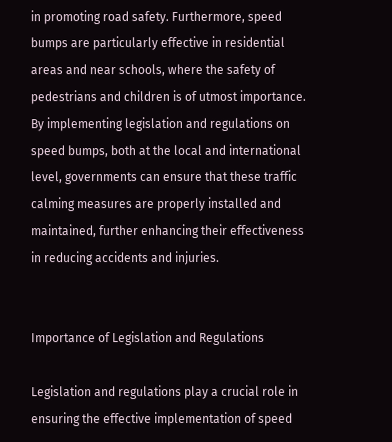in promoting road safety. Furthermore, speed bumps are particularly effective in residential areas and near schools, where the safety of pedestrians and children is of utmost importance. By implementing legislation and regulations on speed bumps, both at the local and international level, governments can ensure that these traffic calming measures are properly installed and maintained, further enhancing their effectiveness in reducing accidents and injuries.


Importance of Legislation and Regulations

Legislation and regulations play a crucial role in ensuring the effective implementation of speed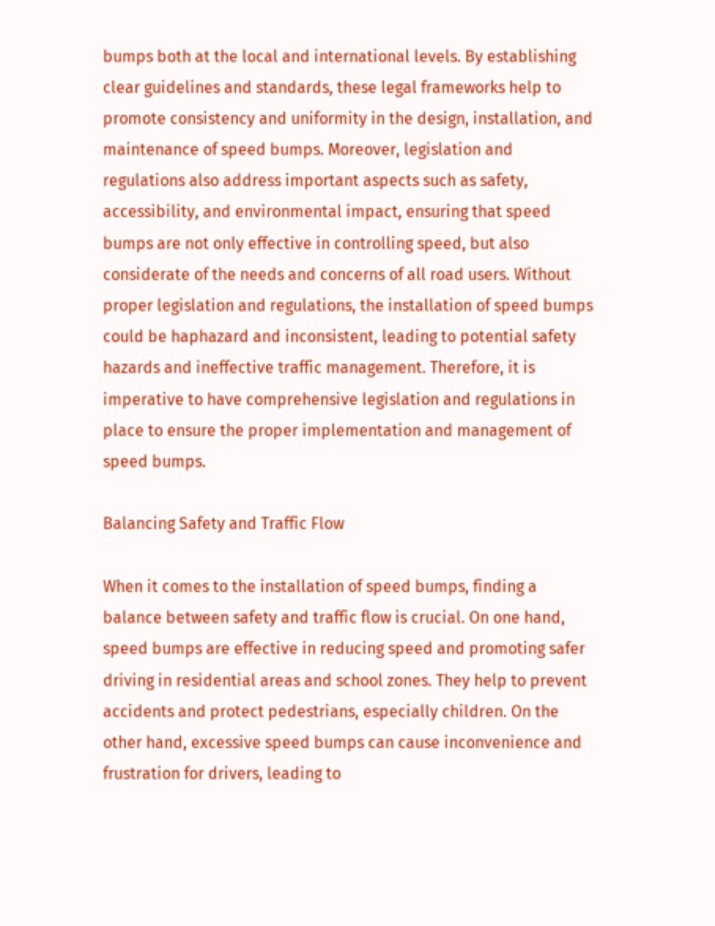bumps both at the local and international levels. By establishing clear guidelines and standards, these legal frameworks help to promote consistency and uniformity in the design, installation, and maintenance of speed bumps. Moreover, legislation and regulations also address important aspects such as safety, accessibility, and environmental impact, ensuring that speed bumps are not only effective in controlling speed, but also considerate of the needs and concerns of all road users. Without proper legislation and regulations, the installation of speed bumps could be haphazard and inconsistent, leading to potential safety hazards and ineffective traffic management. Therefore, it is imperative to have comprehensive legislation and regulations in place to ensure the proper implementation and management of speed bumps.

Balancing Safety and Traffic Flow

When it comes to the installation of speed bumps, finding a balance between safety and traffic flow is crucial. On one hand, speed bumps are effective in reducing speed and promoting safer driving in residential areas and school zones. They help to prevent accidents and protect pedestrians, especially children. On the other hand, excessive speed bumps can cause inconvenience and frustration for drivers, leading to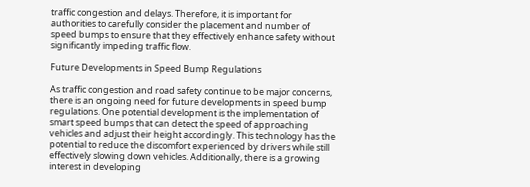traffic congestion and delays. Therefore, it is important for authorities to carefully consider the placement and number of speed bumps to ensure that they effectively enhance safety without significantly impeding traffic flow.

Future Developments in Speed Bump Regulations

As traffic congestion and road safety continue to be major concerns, there is an ongoing need for future developments in speed bump regulations. One potential development is the implementation of smart speed bumps that can detect the speed of approaching vehicles and adjust their height accordingly. This technology has the potential to reduce the discomfort experienced by drivers while still effectively slowing down vehicles. Additionally, there is a growing interest in developing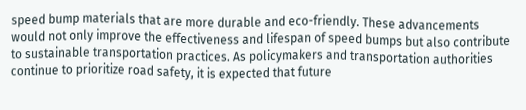speed bump materials that are more durable and eco-friendly. These advancements would not only improve the effectiveness and lifespan of speed bumps but also contribute to sustainable transportation practices. As policymakers and transportation authorities continue to prioritize road safety, it is expected that future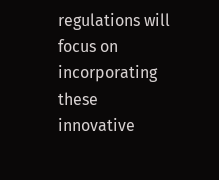regulations will focus on incorporating these innovative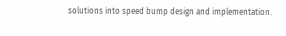solutions into speed bump design and implementation.